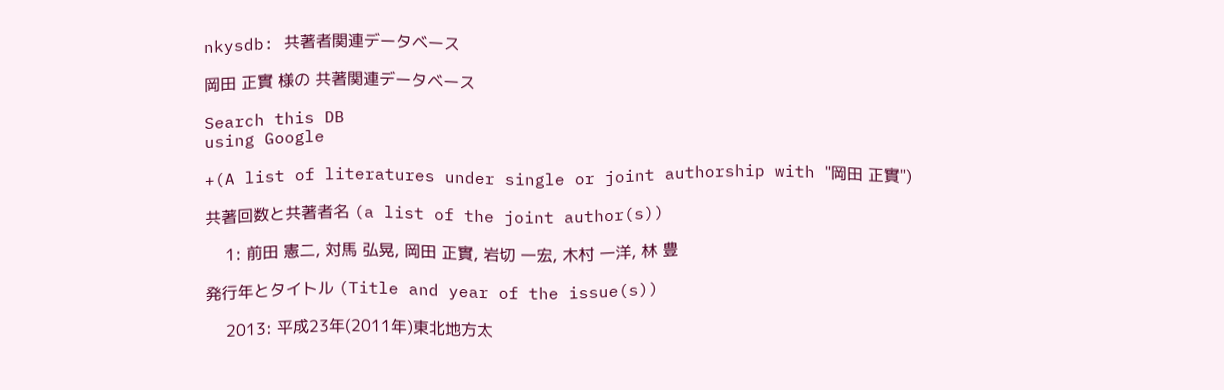nkysdb: 共著者関連データベース

岡田 正實 様の 共著関連データベース

Search this DB
using Google

+(A list of literatures under single or joint authorship with "岡田 正實")

共著回数と共著者名 (a list of the joint author(s))

    1: 前田 憲二, 対馬 弘晃, 岡田 正實, 岩切 一宏, 木村 一洋, 林 豊

発行年とタイトル (Title and year of the issue(s))

    2013: 平成23年(2011年)東北地方太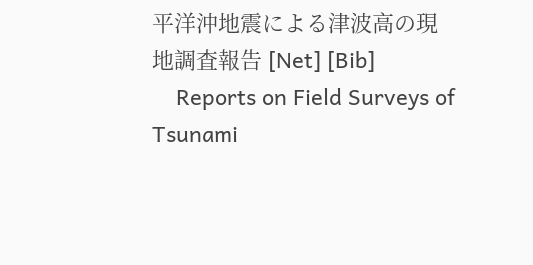平洋沖地震による津波高の現地調査報告 [Net] [Bib]
    Reports on Field Surveys of Tsunami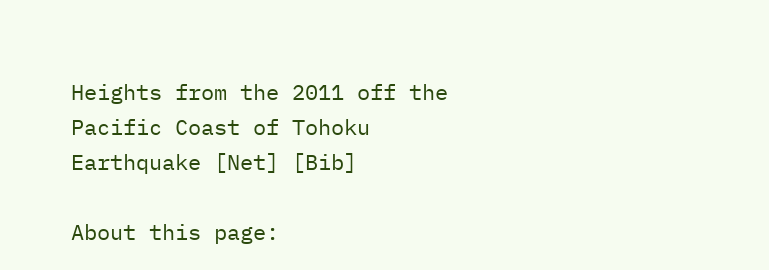Heights from the 2011 off the Pacific Coast of Tohoku Earthquake [Net] [Bib]

About this page: